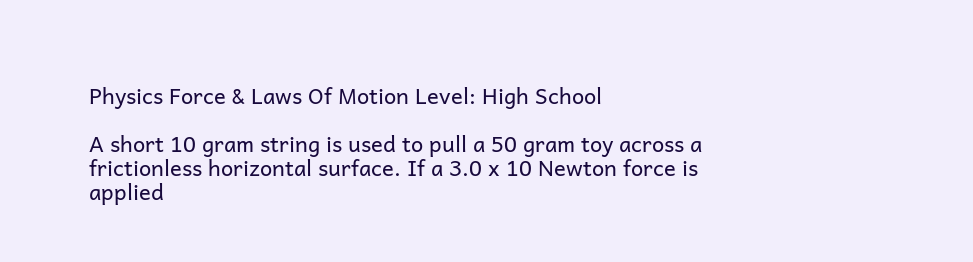Physics Force & Laws Of Motion Level: High School

A short 10 gram string is used to pull a 50 gram toy across a frictionless horizontal surface. If a 3.0 x 10 Newton force is applied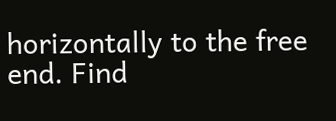horizontally to the free end. Find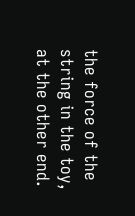the force of the string in the toy, at the other end.